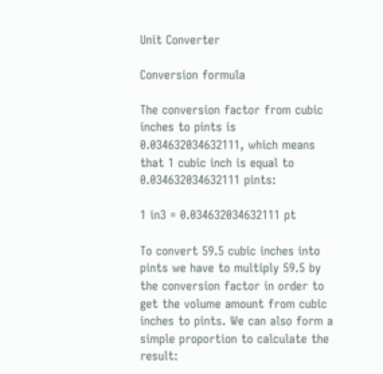Unit Converter

Conversion formula

The conversion factor from cubic inches to pints is 0.034632034632111, which means that 1 cubic inch is equal to 0.034632034632111 pints:

1 in3 = 0.034632034632111 pt

To convert 59.5 cubic inches into pints we have to multiply 59.5 by the conversion factor in order to get the volume amount from cubic inches to pints. We can also form a simple proportion to calculate the result: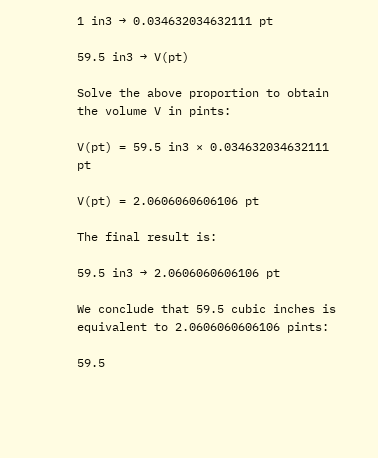1 in3 → 0.034632034632111 pt

59.5 in3 → V(pt)

Solve the above proportion to obtain the volume V in pints:

V(pt) = 59.5 in3 × 0.034632034632111 pt

V(pt) = 2.0606060606106 pt

The final result is:

59.5 in3 → 2.0606060606106 pt

We conclude that 59.5 cubic inches is equivalent to 2.0606060606106 pints:

59.5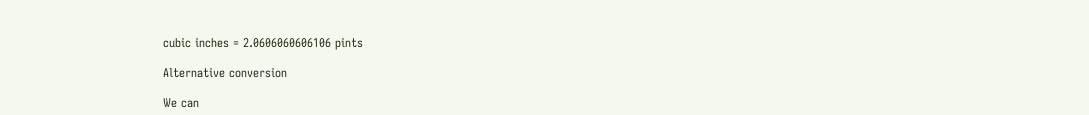cubic inches = 2.0606060606106 pints

Alternative conversion

We can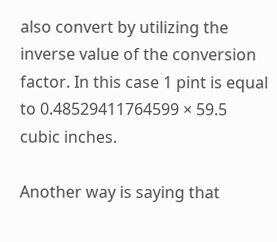also convert by utilizing the inverse value of the conversion factor. In this case 1 pint is equal to 0.48529411764599 × 59.5 cubic inches.

Another way is saying that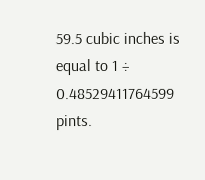59.5 cubic inches is equal to 1 ÷ 0.48529411764599 pints.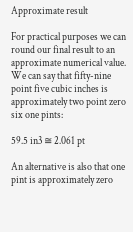Approximate result

For practical purposes we can round our final result to an approximate numerical value. We can say that fifty-nine point five cubic inches is approximately two point zero six one pints:

59.5 in3 ≅ 2.061 pt

An alternative is also that one pint is approximately zero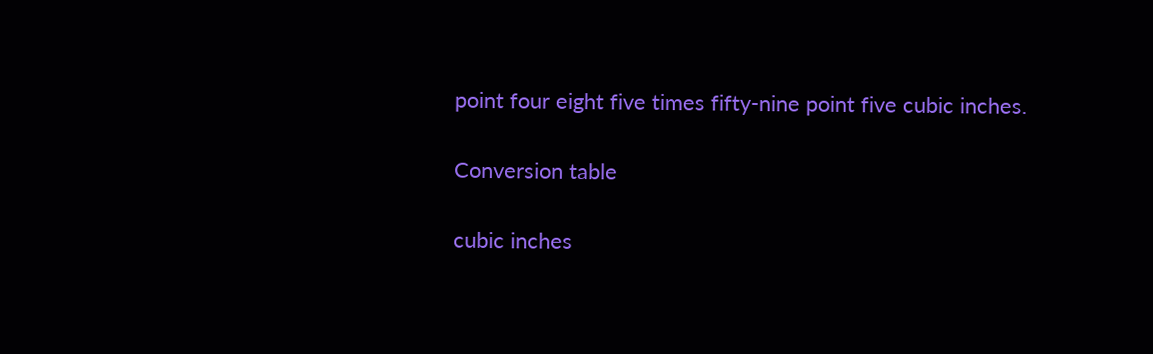point four eight five times fifty-nine point five cubic inches.

Conversion table

cubic inches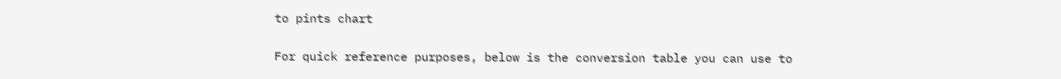to pints chart

For quick reference purposes, below is the conversion table you can use to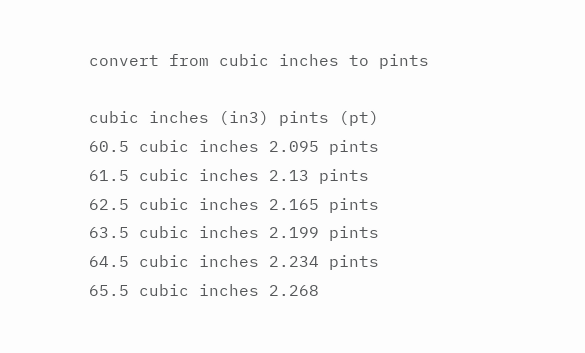convert from cubic inches to pints

cubic inches (in3) pints (pt)
60.5 cubic inches 2.095 pints
61.5 cubic inches 2.13 pints
62.5 cubic inches 2.165 pints
63.5 cubic inches 2.199 pints
64.5 cubic inches 2.234 pints
65.5 cubic inches 2.268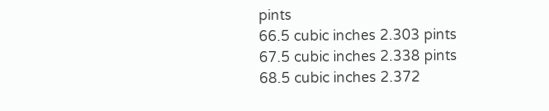pints
66.5 cubic inches 2.303 pints
67.5 cubic inches 2.338 pints
68.5 cubic inches 2.372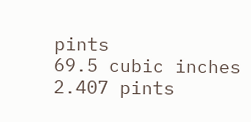pints
69.5 cubic inches 2.407 pints